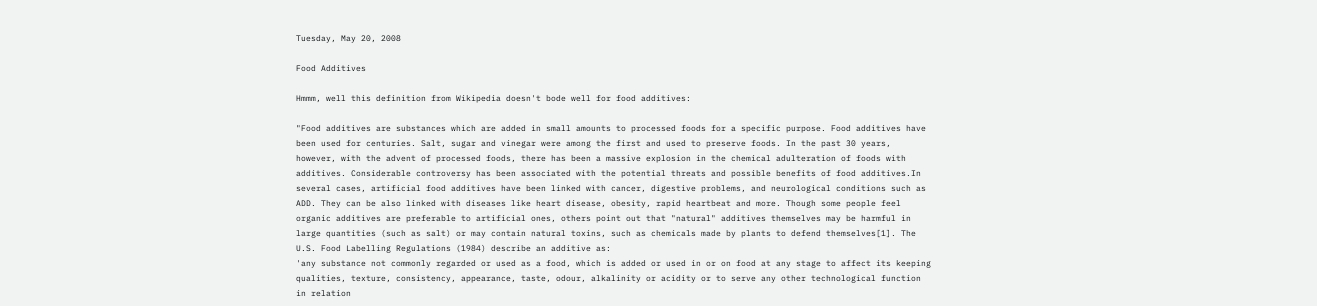Tuesday, May 20, 2008

Food Additives

Hmmm, well this definition from Wikipedia doesn't bode well for food additives:

"Food additives are substances which are added in small amounts to processed foods for a specific purpose. Food additives have been used for centuries. Salt, sugar and vinegar were among the first and used to preserve foods. In the past 30 years, however, with the advent of processed foods, there has been a massive explosion in the chemical adulteration of foods with additives. Considerable controversy has been associated with the potential threats and possible benefits of food additives.In several cases, artificial food additives have been linked with cancer, digestive problems, and neurological conditions such as ADD. They can be also linked with diseases like heart disease, obesity, rapid heartbeat and more. Though some people feel organic additives are preferable to artificial ones, others point out that "natural" additives themselves may be harmful in large quantities (such as salt) or may contain natural toxins, such as chemicals made by plants to defend themselves[1]. The U.S. Food Labelling Regulations (1984) describe an additive as:
'any substance not commonly regarded or used as a food, which is added or used in or on food at any stage to affect its keeping qualities, texture, consistency, appearance, taste, odour, alkalinity or acidity or to serve any other technological function in relation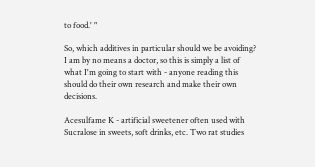to food.' "

So, which additives in particular should we be avoiding? I am by no means a doctor, so this is simply a list of what I'm going to start with - anyone reading this should do their own research and make their own decisions.

Acesulfame K - artificial sweetener often used with Sucralose in sweets, soft drinks, etc. Two rat studies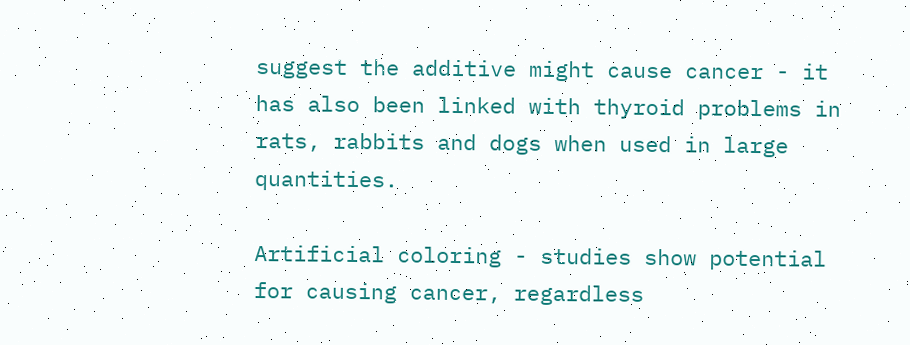suggest the additive might cause cancer - it has also been linked with thyroid problems in rats, rabbits and dogs when used in large quantities.

Artificial coloring - studies show potential for causing cancer, regardless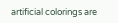artificial colorings are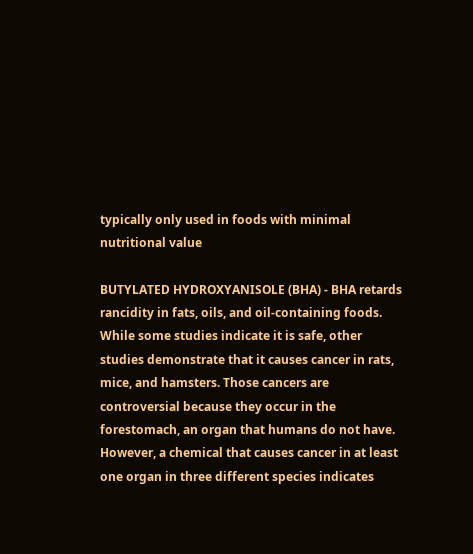typically only used in foods with minimal nutritional value

BUTYLATED HYDROXYANISOLE (BHA) - BHA retards rancidity in fats, oils, and oil-containing foods. While some studies indicate it is safe, other studies demonstrate that it causes cancer in rats, mice, and hamsters. Those cancers are controversial because they occur in the forestomach, an organ that humans do not have. However, a chemical that causes cancer in at least one organ in three different species indicates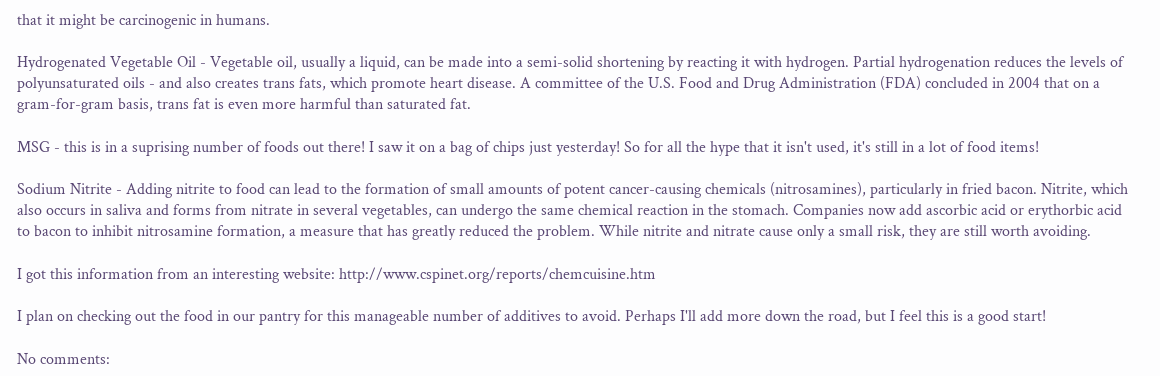that it might be carcinogenic in humans.

Hydrogenated Vegetable Oil - Vegetable oil, usually a liquid, can be made into a semi-solid shortening by reacting it with hydrogen. Partial hydrogenation reduces the levels of polyunsaturated oils - and also creates trans fats, which promote heart disease. A committee of the U.S. Food and Drug Administration (FDA) concluded in 2004 that on a gram-for-gram basis, trans fat is even more harmful than saturated fat.

MSG - this is in a suprising number of foods out there! I saw it on a bag of chips just yesterday! So for all the hype that it isn't used, it's still in a lot of food items!

Sodium Nitrite - Adding nitrite to food can lead to the formation of small amounts of potent cancer-causing chemicals (nitrosamines), particularly in fried bacon. Nitrite, which also occurs in saliva and forms from nitrate in several vegetables, can undergo the same chemical reaction in the stomach. Companies now add ascorbic acid or erythorbic acid to bacon to inhibit nitrosamine formation, a measure that has greatly reduced the problem. While nitrite and nitrate cause only a small risk, they are still worth avoiding.

I got this information from an interesting website: http://www.cspinet.org/reports/chemcuisine.htm

I plan on checking out the food in our pantry for this manageable number of additives to avoid. Perhaps I'll add more down the road, but I feel this is a good start!

No comments: